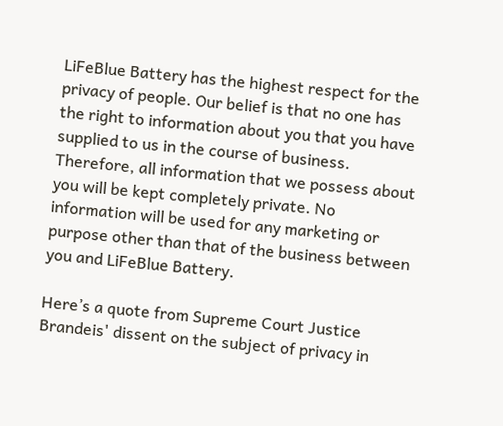LiFeBlue Battery has the highest respect for the privacy of people. Our belief is that no one has the right to information about you that you have supplied to us in the course of business. Therefore, all information that we possess about you will be kept completely private. No information will be used for any marketing or purpose other than that of the business between you and LiFeBlue Battery.

Here’s a quote from Supreme Court Justice Brandeis' dissent on the subject of privacy in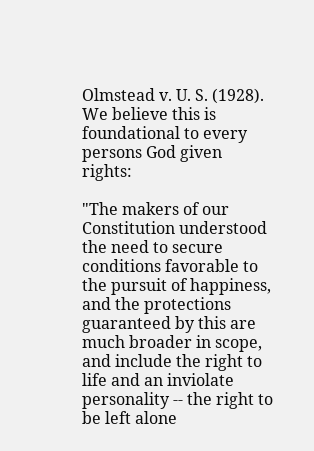Olmstead v. U. S. (1928). We believe this is foundational to every persons God given rights:

"The makers of our Constitution understood the need to secure conditions favorable to the pursuit of happiness, and the protections guaranteed by this are much broader in scope, and include the right to life and an inviolate personality -- the right to be left alone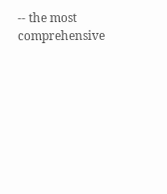-- the most comprehensive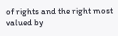of rights and the right most valued by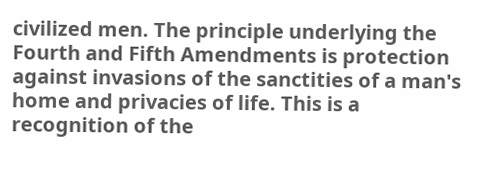civilized men. The principle underlying the Fourth and Fifth Amendments is protection against invasions of the sanctities of a man's home and privacies of life. This is a recognition of the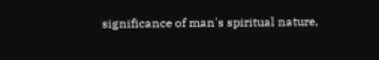significance of man's spiritual nature,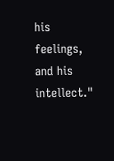his feelings, and his intellect."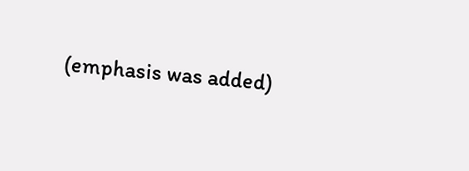(emphasis was added)